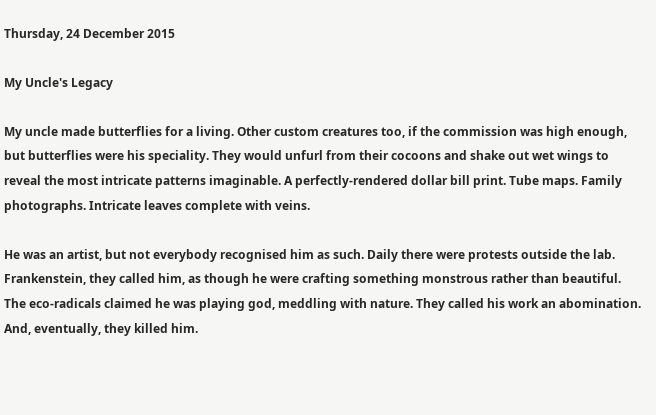Thursday, 24 December 2015

My Uncle's Legacy

My uncle made butterflies for a living. Other custom creatures too, if the commission was high enough, but butterflies were his speciality. They would unfurl from their cocoons and shake out wet wings to reveal the most intricate patterns imaginable. A perfectly-rendered dollar bill print. Tube maps. Family photographs. Intricate leaves complete with veins.

He was an artist, but not everybody recognised him as such. Daily there were protests outside the lab. Frankenstein, they called him, as though he were crafting something monstrous rather than beautiful. The eco-radicals claimed he was playing god, meddling with nature. They called his work an abomination. And, eventually, they killed him.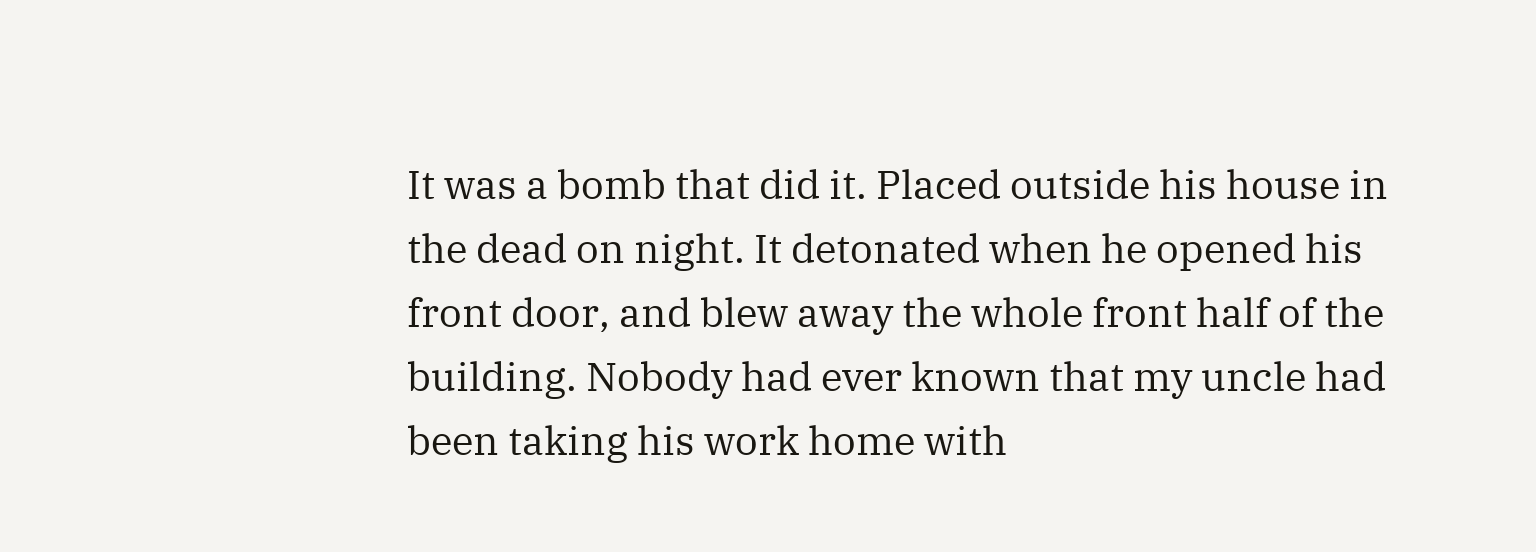It was a bomb that did it. Placed outside his house in the dead on night. It detonated when he opened his front door, and blew away the whole front half of the building. Nobody had ever known that my uncle had been taking his work home with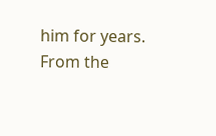him for years. From the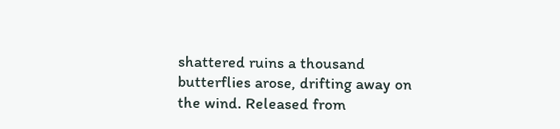shattered ruins a thousand butterflies arose, drifting away on the wind. Released from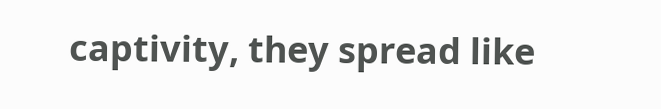captivity, they spread like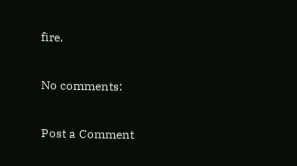fire.

No comments:

Post a Comment